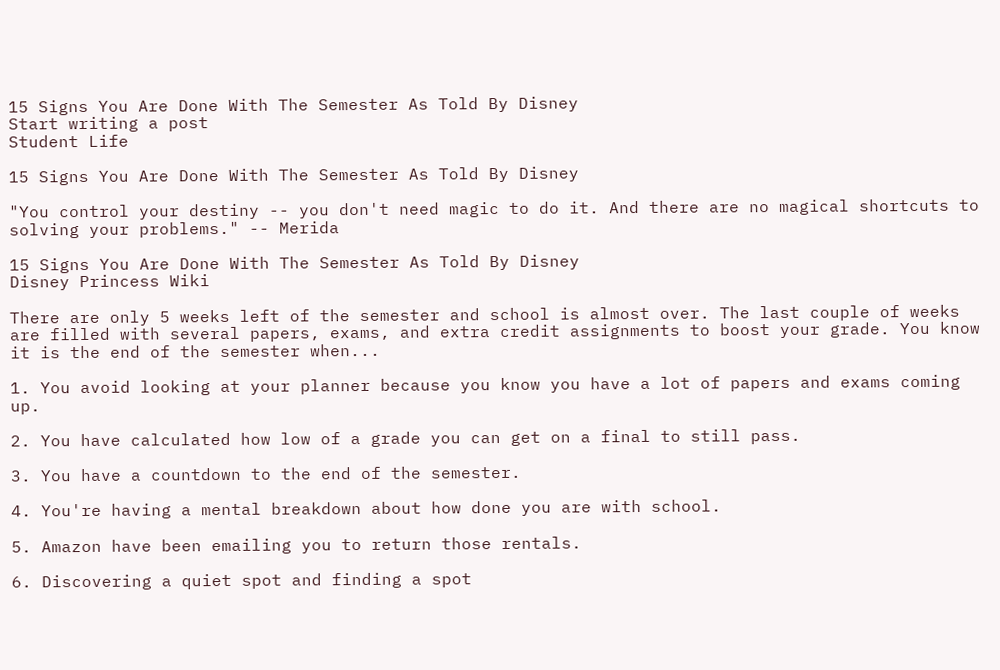15 Signs You Are Done With The Semester As Told By Disney
Start writing a post
Student Life

15 Signs You Are Done With The Semester As Told By Disney

"You control your destiny -- you don't need magic to do it. And there are no magical shortcuts to solving your problems." -- Merida

15 Signs You Are Done With The Semester As Told By Disney
Disney Princess Wiki

There are only 5 weeks left of the semester and school is almost over. The last couple of weeks are filled with several papers, exams, and extra credit assignments to boost your grade. You know it is the end of the semester when...

1. You avoid looking at your planner because you know you have a lot of papers and exams coming up.

2. You have calculated how low of a grade you can get on a final to still pass.

3. You have a countdown to the end of the semester.

4. You're having a mental breakdown about how done you are with school.

5. Amazon have been emailing you to return those rentals.

6. Discovering a quiet spot and finding a spot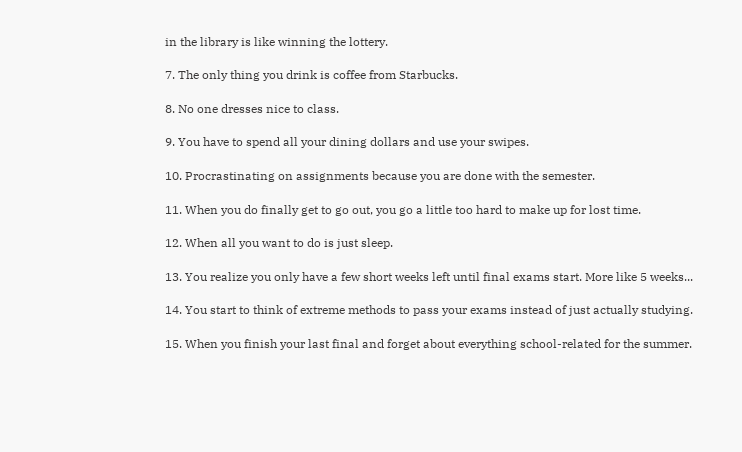in the library is like winning the lottery.

7. The only thing you drink is coffee from Starbucks.

8. No one dresses nice to class.

9. You have to spend all your dining dollars and use your swipes.

10. Procrastinating on assignments because you are done with the semester.

11. When you do finally get to go out, you go a little too hard to make up for lost time.

12. When all you want to do is just sleep.

13. You realize you only have a few short weeks left until final exams start. More like 5 weeks...

14. You start to think of extreme methods to pass your exams instead of just actually studying.

15. When you finish your last final and forget about everything school-related for the summer.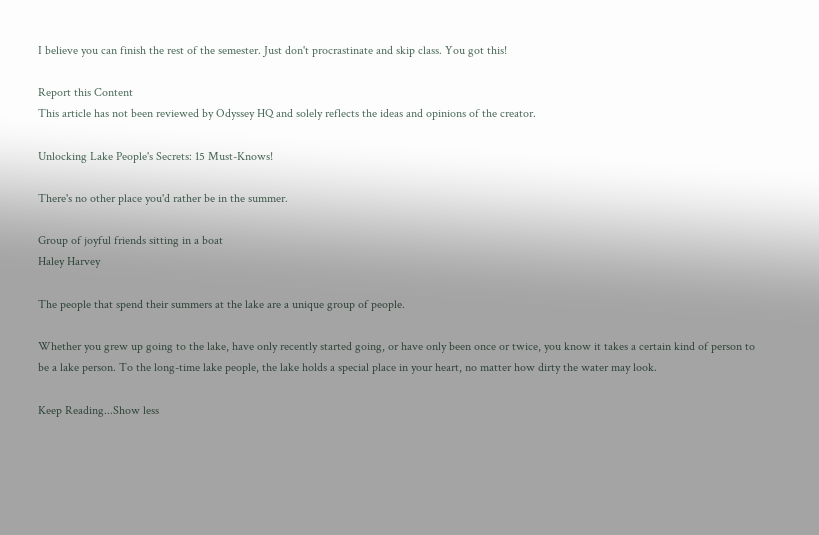I believe you can finish the rest of the semester. Just don't procrastinate and skip class. You got this!

Report this Content
This article has not been reviewed by Odyssey HQ and solely reflects the ideas and opinions of the creator.

Unlocking Lake People's Secrets: 15 Must-Knows!

There's no other place you'd rather be in the summer.

Group of joyful friends sitting in a boat
Haley Harvey

The people that spend their summers at the lake are a unique group of people.

Whether you grew up going to the lake, have only recently started going, or have only been once or twice, you know it takes a certain kind of person to be a lake person. To the long-time lake people, the lake holds a special place in your heart, no matter how dirty the water may look.

Keep Reading...Show less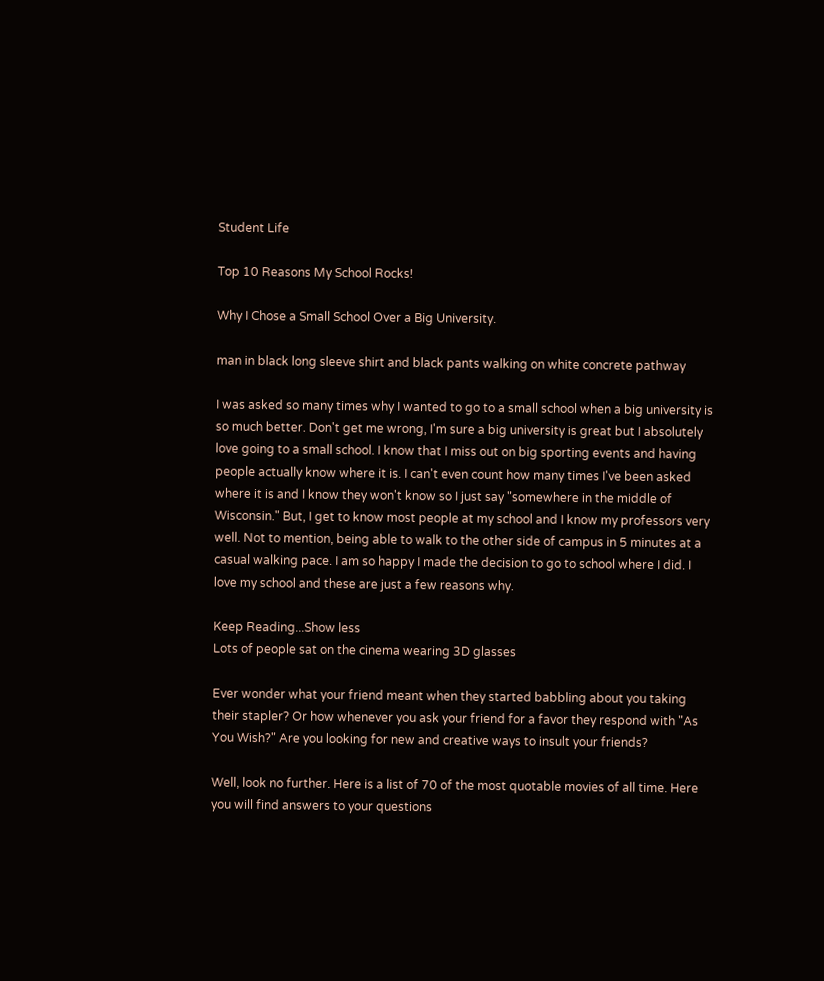Student Life

Top 10 Reasons My School Rocks!

Why I Chose a Small School Over a Big University.

man in black long sleeve shirt and black pants walking on white concrete pathway

I was asked so many times why I wanted to go to a small school when a big university is so much better. Don't get me wrong, I'm sure a big university is great but I absolutely love going to a small school. I know that I miss out on big sporting events and having people actually know where it is. I can't even count how many times I've been asked where it is and I know they won't know so I just say "somewhere in the middle of Wisconsin." But, I get to know most people at my school and I know my professors very well. Not to mention, being able to walk to the other side of campus in 5 minutes at a casual walking pace. I am so happy I made the decision to go to school where I did. I love my school and these are just a few reasons why.

Keep Reading...Show less
Lots of people sat on the cinema wearing 3D glasses

Ever wonder what your friend meant when they started babbling about you taking their stapler? Or how whenever you ask your friend for a favor they respond with "As You Wish?" Are you looking for new and creative ways to insult your friends?

Well, look no further. Here is a list of 70 of the most quotable movies of all time. Here you will find answers to your questions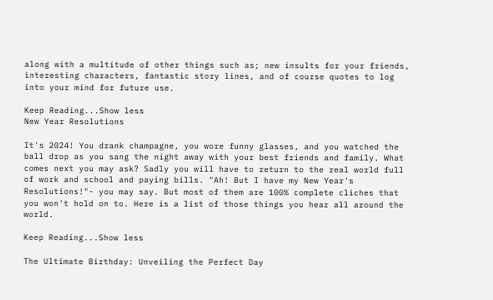along with a multitude of other things such as; new insults for your friends, interesting characters, fantastic story lines, and of course quotes to log into your mind for future use.

Keep Reading...Show less
New Year Resolutions

It's 2024! You drank champagne, you wore funny glasses, and you watched the ball drop as you sang the night away with your best friends and family. What comes next you may ask? Sadly you will have to return to the real world full of work and school and paying bills. "Ah! But I have my New Year's Resolutions!"- you may say. But most of them are 100% complete cliches that you won't hold on to. Here is a list of those things you hear all around the world.

Keep Reading...Show less

The Ultimate Birthday: Unveiling the Perfect Day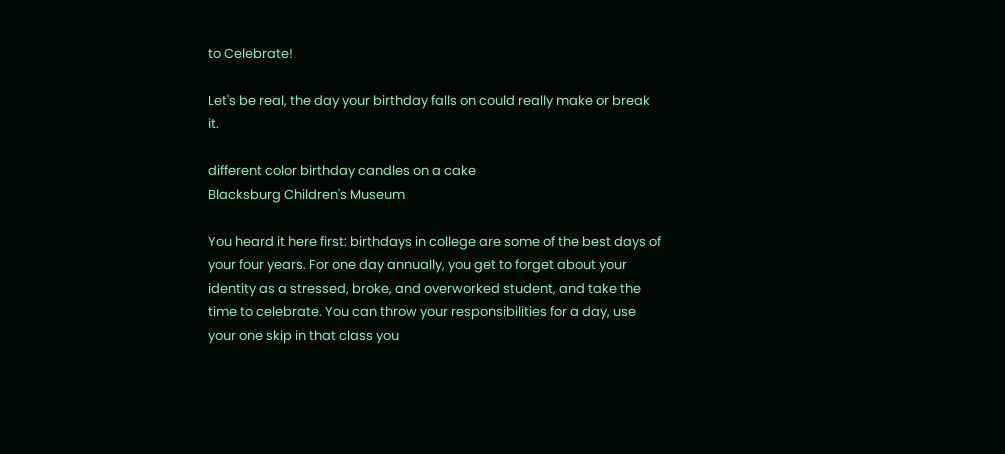to Celebrate!

Let's be real, the day your birthday falls on could really make or break it.

different color birthday candles on a cake
Blacksburg Children's Museum

You heard it here first: birthdays in college are some of the best days of your four years. For one day annually, you get to forget about your identity as a stressed, broke, and overworked student, and take the time to celebrate. You can throw your responsibilities for a day, use your one skip in that class you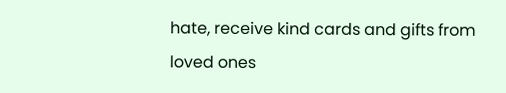hate, receive kind cards and gifts from loved ones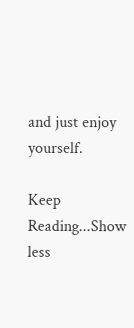and just enjoy yourself.

Keep Reading...Show less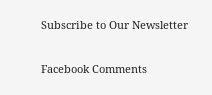Subscribe to Our Newsletter

Facebook Comments